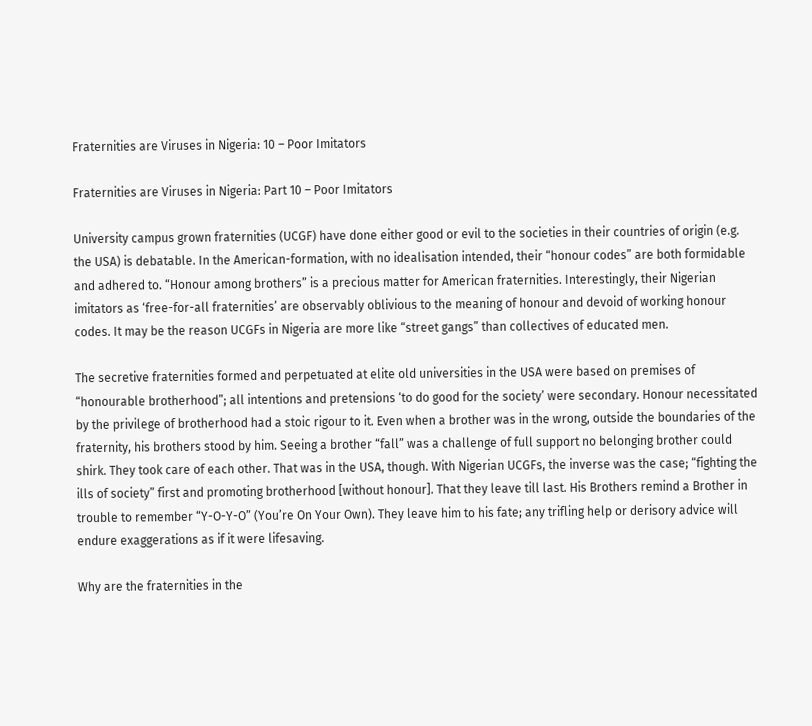Fraternities are Viruses in Nigeria: 10 – Poor Imitators

Fraternities are Viruses in Nigeria: Part 10 – Poor Imitators

University campus grown fraternities (UCGF) have done either good or evil to the societies in their countries of origin (e.g. the USA) is debatable. In the American-formation, with no idealisation intended, their “honour codes” are both formidable and adhered to. “Honour among brothers” is a precious matter for American fraternities. Interestingly, their Nigerian imitators as ‘free-for-all fraternities’ are observably oblivious to the meaning of honour and devoid of working honour codes. It may be the reason UCGFs in Nigeria are more like “street gangs” than collectives of educated men.

The secretive fraternities formed and perpetuated at elite old universities in the USA were based on premises of “honourable brotherhood”; all intentions and pretensions ‘to do good for the society’ were secondary. Honour necessitated by the privilege of brotherhood had a stoic rigour to it. Even when a brother was in the wrong, outside the boundaries of the fraternity, his brothers stood by him. Seeing a brother “fall” was a challenge of full support no belonging brother could shirk. They took care of each other. That was in the USA, though. With Nigerian UCGFs, the inverse was the case; “fighting the ills of society” first and promoting brotherhood [without honour]. That they leave till last. His Brothers remind a Brother in trouble to remember “Y-O-Y-O” (You’re On Your Own). They leave him to his fate; any trifling help or derisory advice will endure exaggerations as if it were lifesaving.

Why are the fraternities in the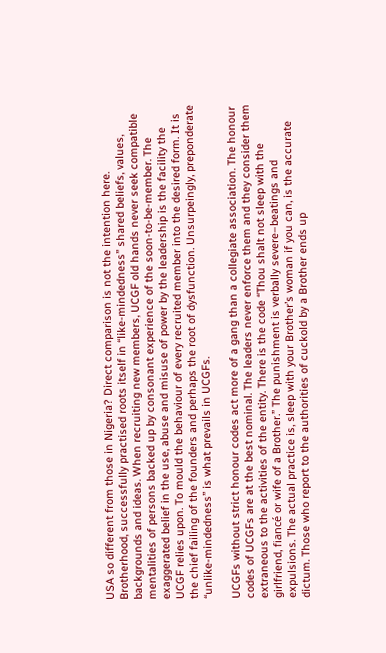USA so different from those in Nigeria? Direct comparison is not the intention here. Brotherhood, successfully practised roots itself in “like-mindedness” shared beliefs, values, backgrounds and ideas. When recruiting new members, UCGF old hands never seek compatible mentalities of persons backed up by consonant experience of the soon-to-be-member. The exaggerated belief in the use, abuse and misuse of power by the leadership is the facility the UCGF relies upon. To mould the behaviour of every recruited member into the desired form. It is the chief failing of the founders and perhaps the root of dysfunction. Unsurpeingly, preponderate “unlike-mindedness” is what prevails in UCGFs.

UCGFs without strict honour codes act more of a gang than a collegiate association. The honour codes of UCGFs are at the best nominal. The leaders never enforce them and they consider them extraneous to the activities of the entity. There is the code “Thou shalt not sleep with the girlfriend, fiancé or wife of a Brother.” The punishment is verbally severe–beatings and expulsions. The actual practice is, sleep with your Brother’s woman if you can, is the accurate dictum. Those who report to the authorities of cuckold by a Brother ends up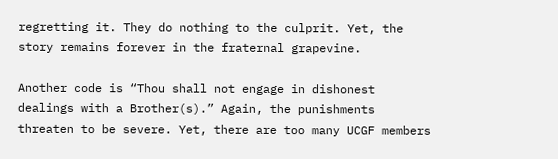regretting it. They do nothing to the culprit. Yet, the story remains forever in the fraternal grapevine.

Another code is “Thou shall not engage in dishonest dealings with a Brother(s).” Again, the punishments threaten to be severe. Yet, there are too many UCGF members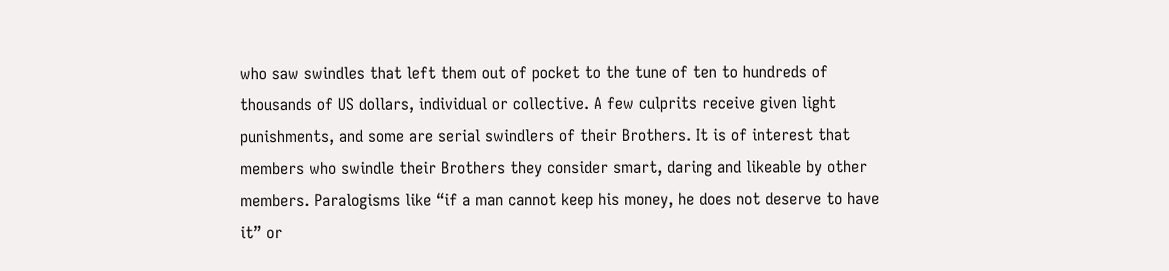who saw swindles that left them out of pocket to the tune of ten to hundreds of thousands of US dollars, individual or collective. A few culprits receive given light punishments, and some are serial swindlers of their Brothers. It is of interest that members who swindle their Brothers they consider smart, daring and likeable by other members. Paralogisms like “if a man cannot keep his money, he does not deserve to have it” or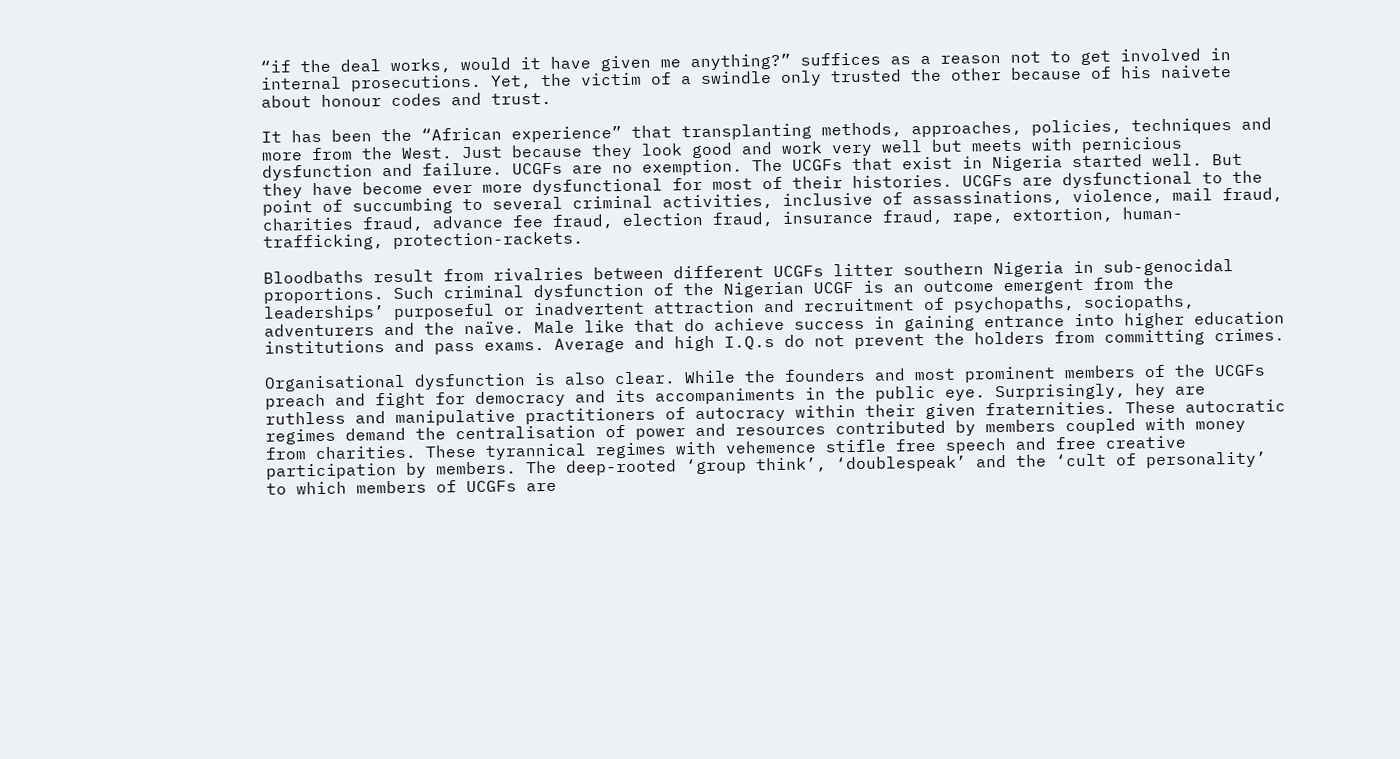“if the deal works, would it have given me anything?” suffices as a reason not to get involved in internal prosecutions. Yet, the victim of a swindle only trusted the other because of his naivete about honour codes and trust.

It has been the “African experience” that transplanting methods, approaches, policies, techniques and more from the West. Just because they look good and work very well but meets with pernicious dysfunction and failure. UCGFs are no exemption. The UCGFs that exist in Nigeria started well. But they have become ever more dysfunctional for most of their histories. UCGFs are dysfunctional to the point of succumbing to several criminal activities, inclusive of assassinations, violence, mail fraud, charities fraud, advance fee fraud, election fraud, insurance fraud, rape, extortion, human-trafficking, protection-rackets.

Bloodbaths result from rivalries between different UCGFs litter southern Nigeria in sub-genocidal proportions. Such criminal dysfunction of the Nigerian UCGF is an outcome emergent from the leaderships’ purposeful or inadvertent attraction and recruitment of psychopaths, sociopaths, adventurers and the naïve. Male like that do achieve success in gaining entrance into higher education institutions and pass exams. Average and high I.Q.s do not prevent the holders from committing crimes.

Organisational dysfunction is also clear. While the founders and most prominent members of the UCGFs preach and fight for democracy and its accompaniments in the public eye. Surprisingly, hey are ruthless and manipulative practitioners of autocracy within their given fraternities. These autocratic regimes demand the centralisation of power and resources contributed by members coupled with money from charities. These tyrannical regimes with vehemence stifle free speech and free creative participation by members. The deep-rooted ‘group think’, ‘doublespeak’ and the ‘cult of personality’ to which members of UCGFs are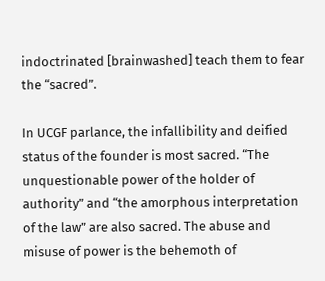indoctrinated [brainwashed] teach them to fear the “sacred”.

In UCGF parlance, the infallibility and deified status of the founder is most sacred. “The unquestionable power of the holder of authority” and “the amorphous interpretation of the law” are also sacred. The abuse and misuse of power is the behemoth of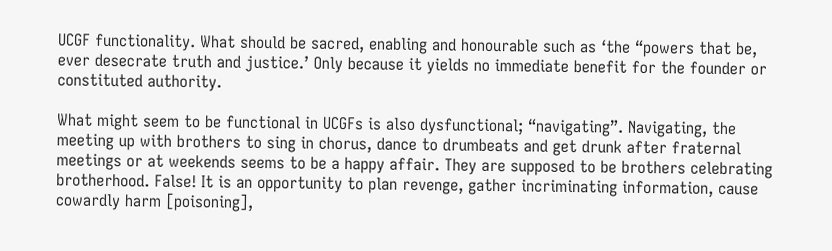UCGF functionality. What should be sacred, enabling and honourable such as ‘the “powers that be, ever desecrate truth and justice.’ Only because it yields no immediate benefit for the founder or constituted authority.

What might seem to be functional in UCGFs is also dysfunctional; “navigating”. Navigating, the meeting up with brothers to sing in chorus, dance to drumbeats and get drunk after fraternal meetings or at weekends seems to be a happy affair. They are supposed to be brothers celebrating brotherhood. False! It is an opportunity to plan revenge, gather incriminating information, cause cowardly harm [poisoning],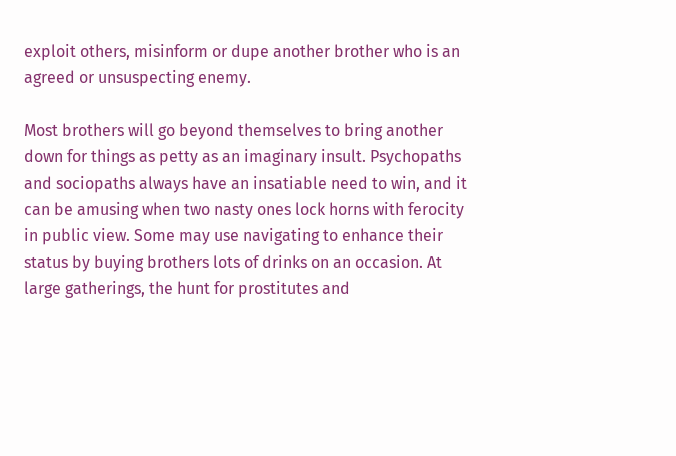exploit others, misinform or dupe another brother who is an agreed or unsuspecting enemy.

Most brothers will go beyond themselves to bring another down for things as petty as an imaginary insult. Psychopaths and sociopaths always have an insatiable need to win, and it can be amusing when two nasty ones lock horns with ferocity in public view. Some may use navigating to enhance their status by buying brothers lots of drinks on an occasion. At large gatherings, the hunt for prostitutes and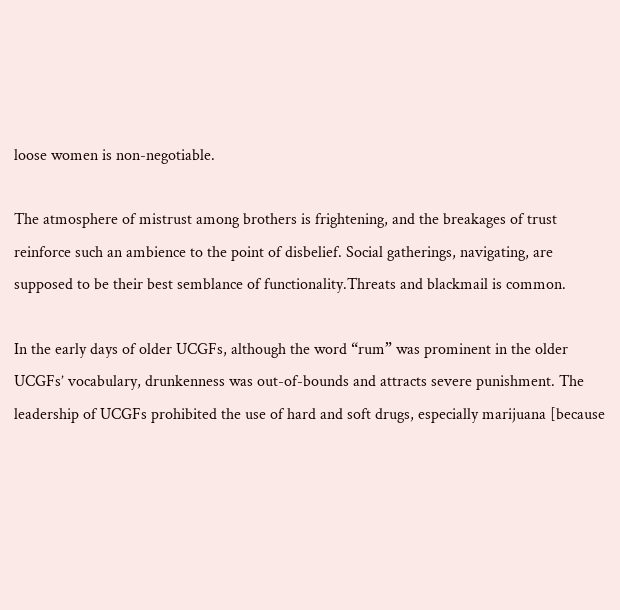loose women is non-negotiable.

The atmosphere of mistrust among brothers is frightening, and the breakages of trust reinforce such an ambience to the point of disbelief. Social gatherings, navigating, are supposed to be their best semblance of functionality.Threats and blackmail is common.

In the early days of older UCGFs, although the word “rum” was prominent in the older UCGFs’ vocabulary, drunkenness was out-of-bounds and attracts severe punishment. The leadership of UCGFs prohibited the use of hard and soft drugs, especially marijuana [because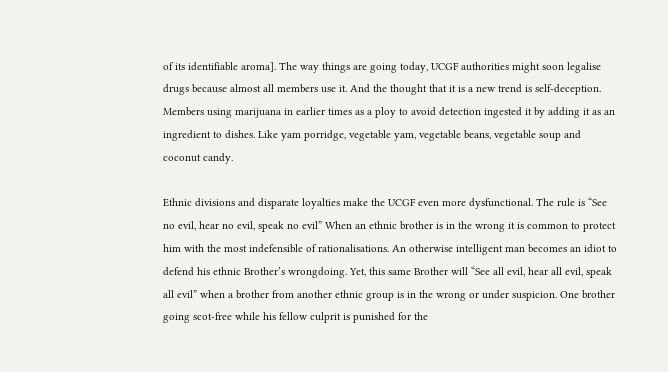of its identifiable aroma]. The way things are going today, UCGF authorities might soon legalise drugs because almost all members use it. And the thought that it is a new trend is self-deception. Members using marijuana in earlier times as a ploy to avoid detection ingested it by adding it as an ingredient to dishes. Like yam porridge, vegetable yam, vegetable beans, vegetable soup and coconut candy.

Ethnic divisions and disparate loyalties make the UCGF even more dysfunctional. The rule is “See no evil, hear no evil, speak no evil” When an ethnic brother is in the wrong it is common to protect him with the most indefensible of rationalisations. An otherwise intelligent man becomes an idiot to defend his ethnic Brother’s wrongdoing. Yet, this same Brother will “See all evil, hear all evil, speak all evil” when a brother from another ethnic group is in the wrong or under suspicion. One brother going scot-free while his fellow culprit is punished for the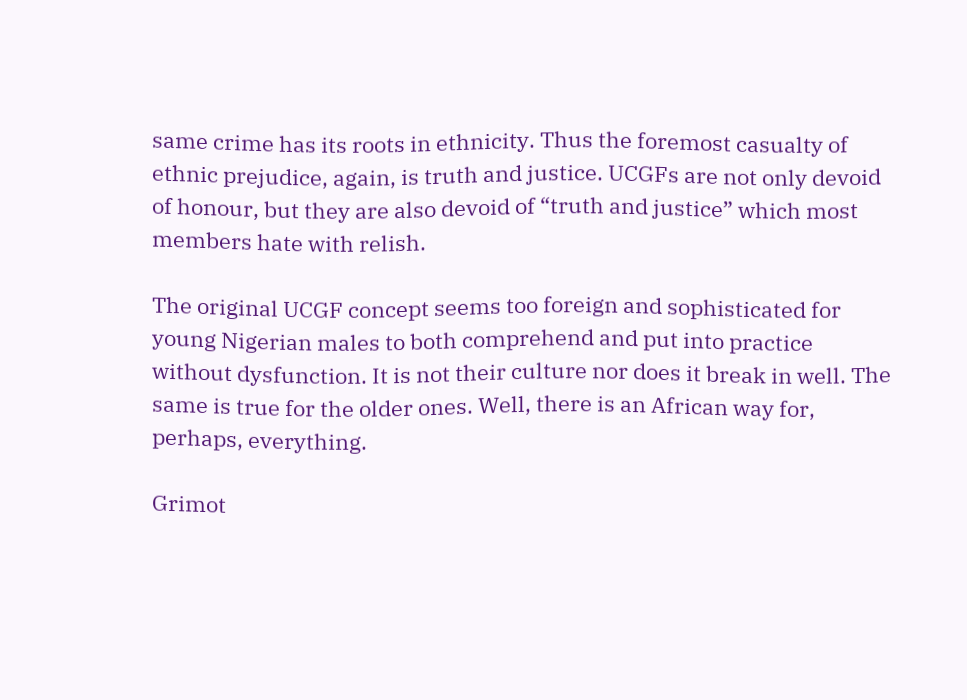same crime has its roots in ethnicity. Thus the foremost casualty of ethnic prejudice, again, is truth and justice. UCGFs are not only devoid of honour, but they are also devoid of “truth and justice” which most members hate with relish.

The original UCGF concept seems too foreign and sophisticated for young Nigerian males to both comprehend and put into practice without dysfunction. It is not their culture nor does it break in well. The same is true for the older ones. Well, there is an African way for, perhaps, everything.

Grimot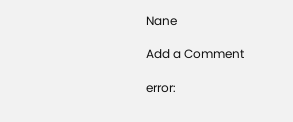Nane

Add a Comment

error: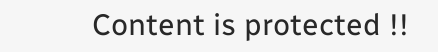Content is protected !!